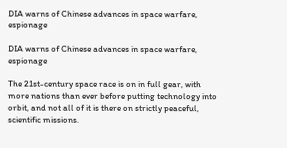DIA warns of Chinese advances in space warfare, espionage

DIA warns of Chinese advances in space warfare, espionage

The 21st-century space race is on in full gear, with more nations than ever before putting technology into orbit, and not all of it is there on strictly peaceful, scientific missions.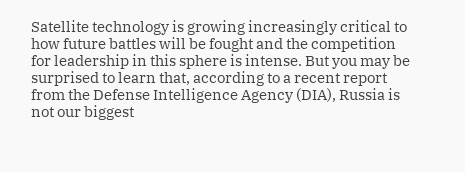Satellite technology is growing increasingly critical to how future battles will be fought and the competition for leadership in this sphere is intense. But you may be surprised to learn that, according to a recent report from the Defense Intelligence Agency (DIA), Russia is not our biggest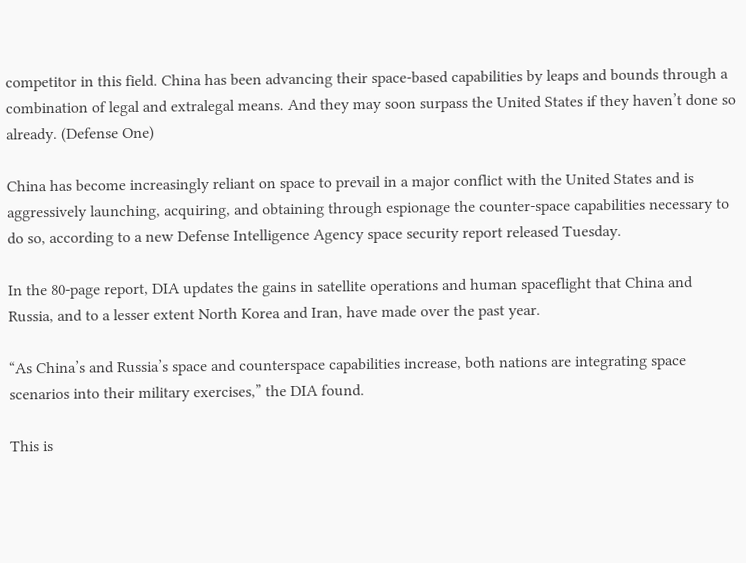competitor in this field. China has been advancing their space-based capabilities by leaps and bounds through a combination of legal and extralegal means. And they may soon surpass the United States if they haven’t done so already. (Defense One)

China has become increasingly reliant on space to prevail in a major conflict with the United States and is aggressively launching, acquiring, and obtaining through espionage the counter-space capabilities necessary to do so, according to a new Defense Intelligence Agency space security report released Tuesday.

In the 80-page report, DIA updates the gains in satellite operations and human spaceflight that China and Russia, and to a lesser extent North Korea and Iran, have made over the past year.

“As China’s and Russia’s space and counterspace capabilities increase, both nations are integrating space scenarios into their military exercises,” the DIA found.

This is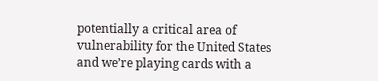potentially a critical area of vulnerability for the United States and we’re playing cards with a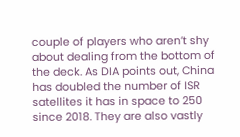couple of players who aren’t shy about dealing from the bottom of the deck. As DIA points out, China has doubled the number of ISR satellites it has in space to 250 since 2018. They are also vastly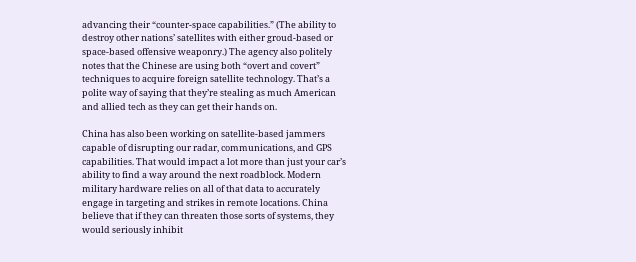advancing their “counter-space capabilities.” (The ability to destroy other nations’ satellites with either groud-based or space-based offensive weaponry.) The agency also politely notes that the Chinese are using both “overt and covert” techniques to acquire foreign satellite technology. That’s a polite way of saying that they’re stealing as much American and allied tech as they can get their hands on.

China has also been working on satellite-based jammers capable of disrupting our radar, communications, and GPS capabilities. That would impact a lot more than just your car’s ability to find a way around the next roadblock. Modern military hardware relies on all of that data to accurately engage in targeting and strikes in remote locations. China believe that if they can threaten those sorts of systems, they would seriously inhibit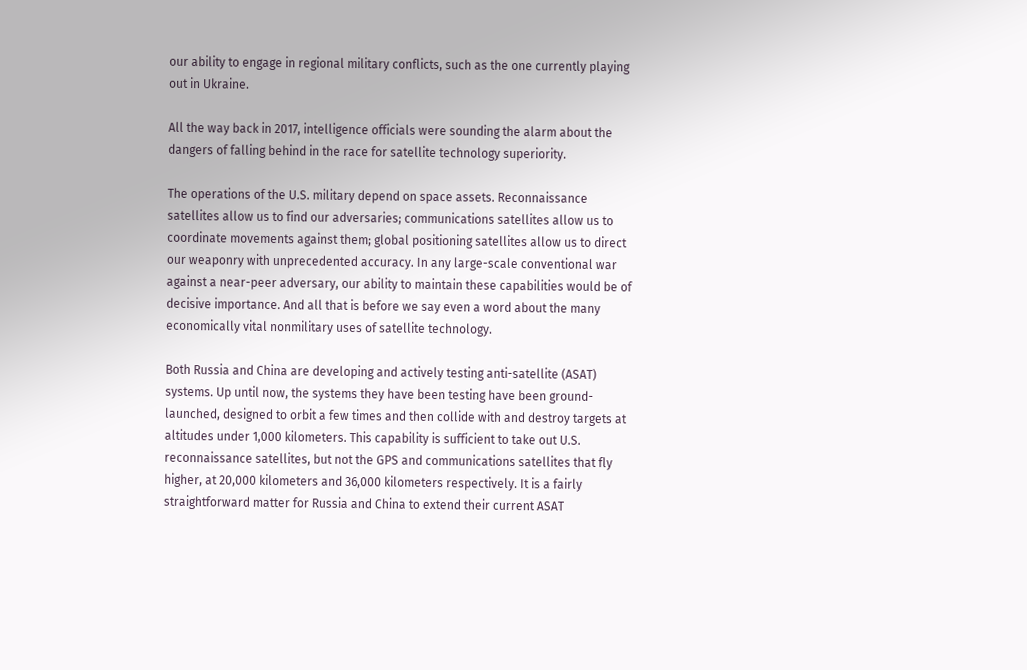our ability to engage in regional military conflicts, such as the one currently playing out in Ukraine.

All the way back in 2017, intelligence officials were sounding the alarm about the dangers of falling behind in the race for satellite technology superiority.

The operations of the U.S. military depend on space assets. Reconnaissance satellites allow us to find our adversaries; communications satellites allow us to coordinate movements against them; global positioning satellites allow us to direct our weaponry with unprecedented accuracy. In any large-scale conventional war against a near-peer adversary, our ability to maintain these capabilities would be of decisive importance. And all that is before we say even a word about the many economically vital nonmilitary uses of satellite technology.

Both Russia and China are developing and actively testing anti-satellite (ASAT) systems. Up until now, the systems they have been testing have been ground-launched, designed to orbit a few times and then collide with and destroy targets at altitudes under 1,000 kilometers. This capability is sufficient to take out U.S. reconnaissance satellites, but not the GPS and communications satellites that fly higher, at 20,000 kilometers and 36,000 kilometers respectively. It is a fairly straightforward matter for Russia and China to extend their current ASAT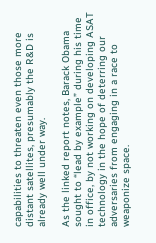capabilities to threaten even those more distant satellites, presumably the R&D is already well under way.

As the linked report notes, Barack Obama sought to “lead by example” during his time in office, by not working on developing ASAT technology in the hope of deterring our adversaries from engaging in a race to weaponize space.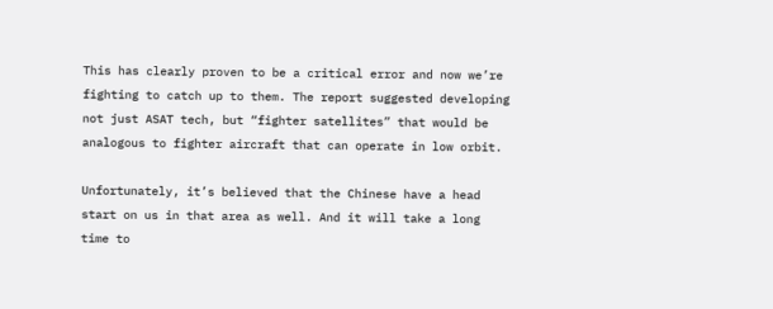This has clearly proven to be a critical error and now we’re fighting to catch up to them. The report suggested developing not just ASAT tech, but “fighter satellites” that would be analogous to fighter aircraft that can operate in low orbit.

Unfortunately, it’s believed that the Chinese have a head start on us in that area as well. And it will take a long time to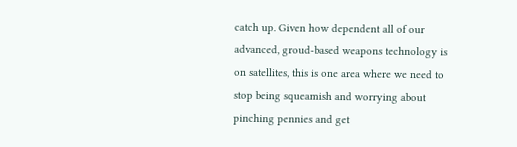catch up. Given how dependent all of our advanced, groud-based weapons technology is on satellites, this is one area where we need to stop being squeamish and worrying about pinching pennies and get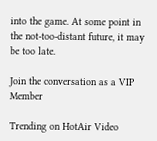into the game. At some point in the not-too-distant future, it may be too late.

Join the conversation as a VIP Member

Trending on HotAir Video